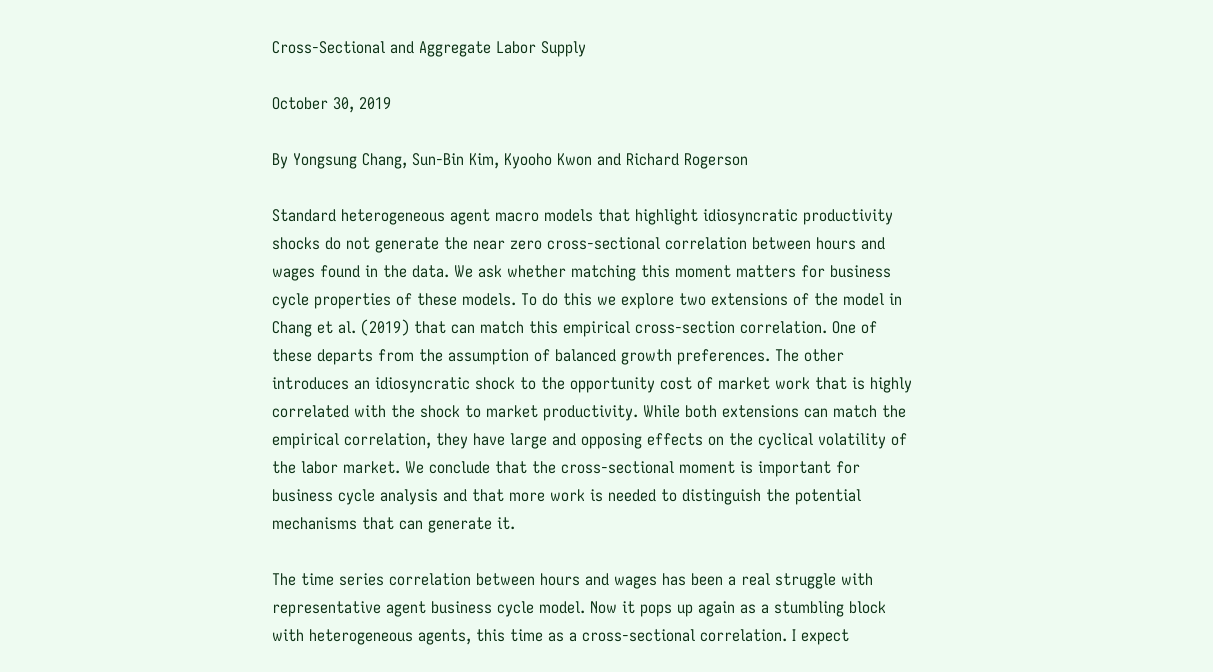Cross-Sectional and Aggregate Labor Supply

October 30, 2019

By Yongsung Chang, Sun-Bin Kim, Kyooho Kwon and Richard Rogerson

Standard heterogeneous agent macro models that highlight idiosyncratic productivity shocks do not generate the near zero cross-sectional correlation between hours and wages found in the data. We ask whether matching this moment matters for business cycle properties of these models. To do this we explore two extensions of the model in Chang et al. (2019) that can match this empirical cross-section correlation. One of these departs from the assumption of balanced growth preferences. The other introduces an idiosyncratic shock to the opportunity cost of market work that is highly correlated with the shock to market productivity. While both extensions can match the empirical correlation, they have large and opposing effects on the cyclical volatility of the labor market. We conclude that the cross-sectional moment is important for business cycle analysis and that more work is needed to distinguish the potential mechanisms that can generate it.

The time series correlation between hours and wages has been a real struggle with representative agent business cycle model. Now it pops up again as a stumbling block with heterogeneous agents, this time as a cross-sectional correlation. I expect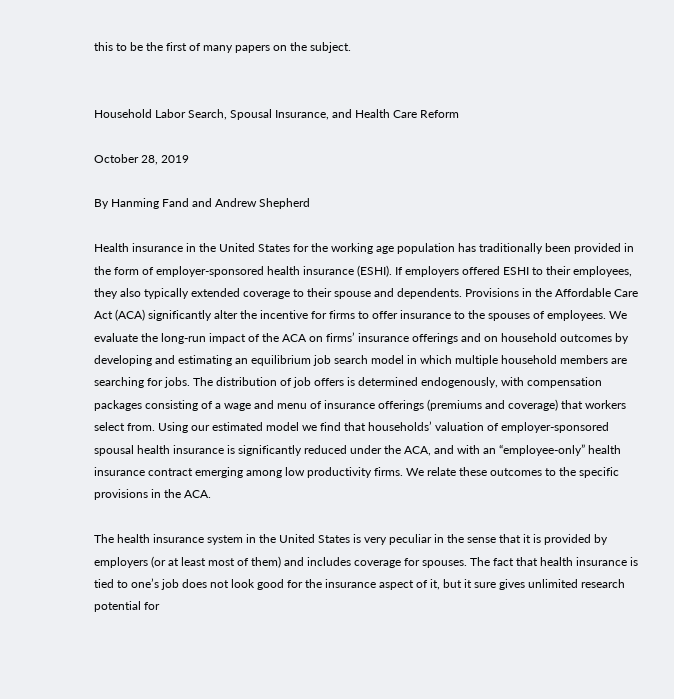this to be the first of many papers on the subject.


Household Labor Search, Spousal Insurance, and Health Care Reform

October 28, 2019

By Hanming Fand and Andrew Shepherd

Health insurance in the United States for the working age population has traditionally been provided in the form of employer-sponsored health insurance (ESHI). If employers offered ESHI to their employees, they also typically extended coverage to their spouse and dependents. Provisions in the Affordable Care Act (ACA) significantly alter the incentive for firms to offer insurance to the spouses of employees. We evaluate the long-run impact of the ACA on firms’ insurance offerings and on household outcomes by developing and estimating an equilibrium job search model in which multiple household members are searching for jobs. The distribution of job offers is determined endogenously, with compensation packages consisting of a wage and menu of insurance offerings (premiums and coverage) that workers select from. Using our estimated model we find that households’ valuation of employer-sponsored spousal health insurance is significantly reduced under the ACA, and with an “employee-only” health insurance contract emerging among low productivity firms. We relate these outcomes to the specific provisions in the ACA.

The health insurance system in the United States is very peculiar in the sense that it is provided by employers (or at least most of them) and includes coverage for spouses. The fact that health insurance is tied to one’s job does not look good for the insurance aspect of it, but it sure gives unlimited research potential for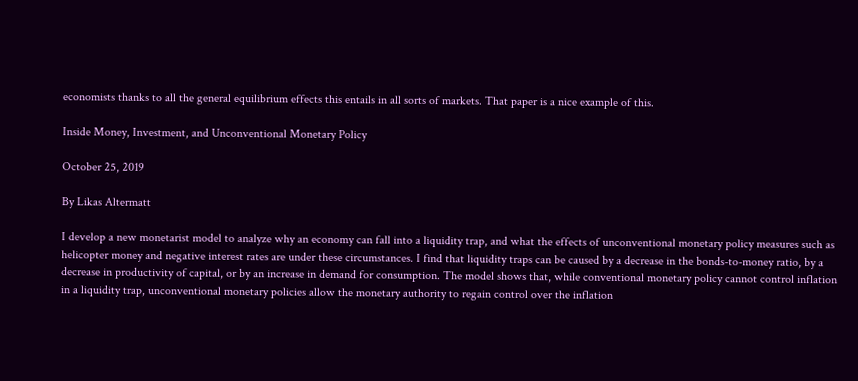economists thanks to all the general equilibrium effects this entails in all sorts of markets. That paper is a nice example of this.

Inside Money, Investment, and Unconventional Monetary Policy

October 25, 2019

By Likas Altermatt

I develop a new monetarist model to analyze why an economy can fall into a liquidity trap, and what the effects of unconventional monetary policy measures such as helicopter money and negative interest rates are under these circumstances. I find that liquidity traps can be caused by a decrease in the bonds-to-money ratio, by a decrease in productivity of capital, or by an increase in demand for consumption. The model shows that, while conventional monetary policy cannot control inflation in a liquidity trap, unconventional monetary policies allow the monetary authority to regain control over the inflation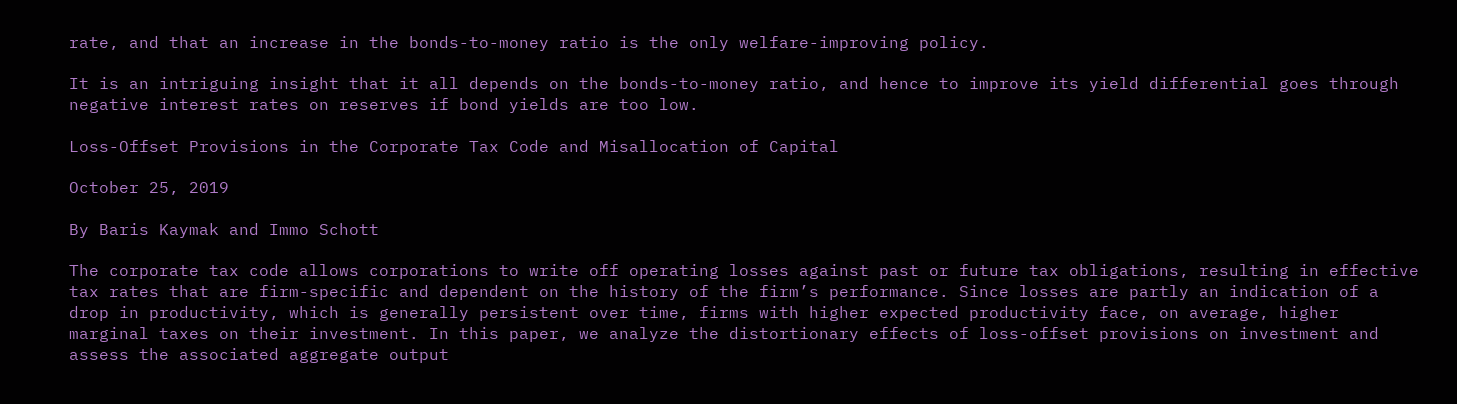rate, and that an increase in the bonds-to-money ratio is the only welfare-improving policy.

It is an intriguing insight that it all depends on the bonds-to-money ratio, and hence to improve its yield differential goes through negative interest rates on reserves if bond yields are too low.

Loss-Offset Provisions in the Corporate Tax Code and Misallocation of Capital

October 25, 2019

By Baris Kaymak and Immo Schott

The corporate tax code allows corporations to write off operating losses against past or future tax obligations, resulting in effective tax rates that are firm-specific and dependent on the history of the firm’s performance. Since losses are partly an indication of a drop in productivity, which is generally persistent over time, firms with higher expected productivity face, on average, higher marginal taxes on their investment. In this paper, we analyze the distortionary effects of loss-offset provisions on investment and assess the associated aggregate output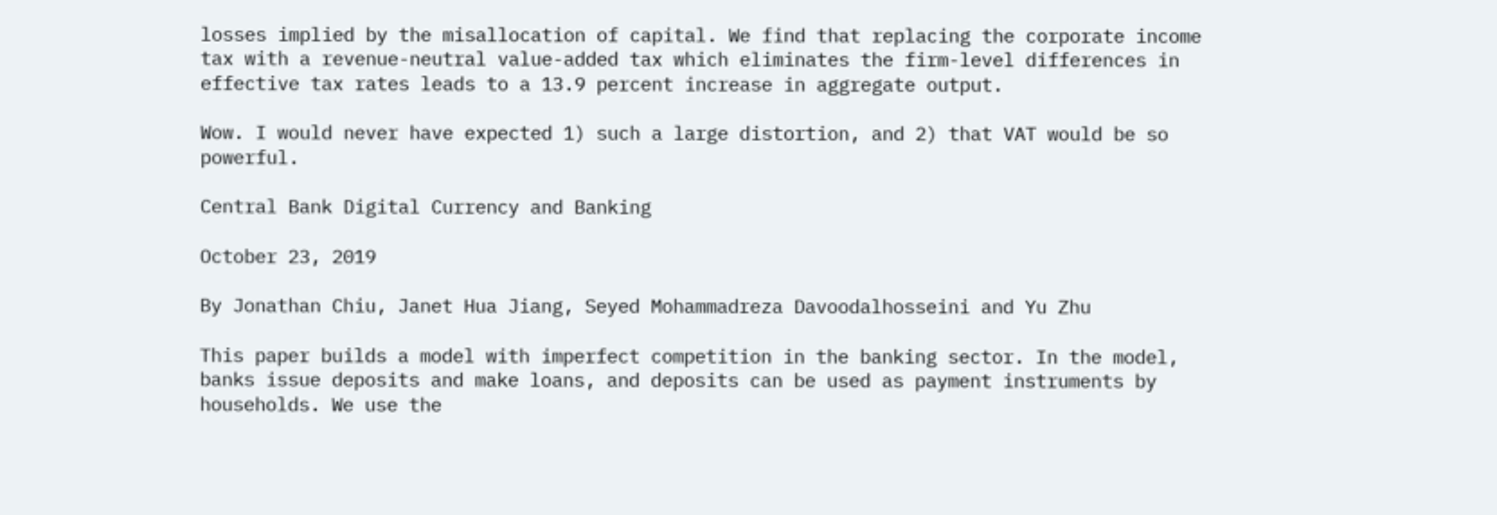losses implied by the misallocation of capital. We find that replacing the corporate income tax with a revenue-neutral value-added tax which eliminates the firm-level differences in effective tax rates leads to a 13.9 percent increase in aggregate output.

Wow. I would never have expected 1) such a large distortion, and 2) that VAT would be so powerful.

Central Bank Digital Currency and Banking

October 23, 2019

By Jonathan Chiu, Janet Hua Jiang, Seyed Mohammadreza Davoodalhosseini and Yu Zhu

This paper builds a model with imperfect competition in the banking sector. In the model, banks issue deposits and make loans, and deposits can be used as payment instruments by households. We use the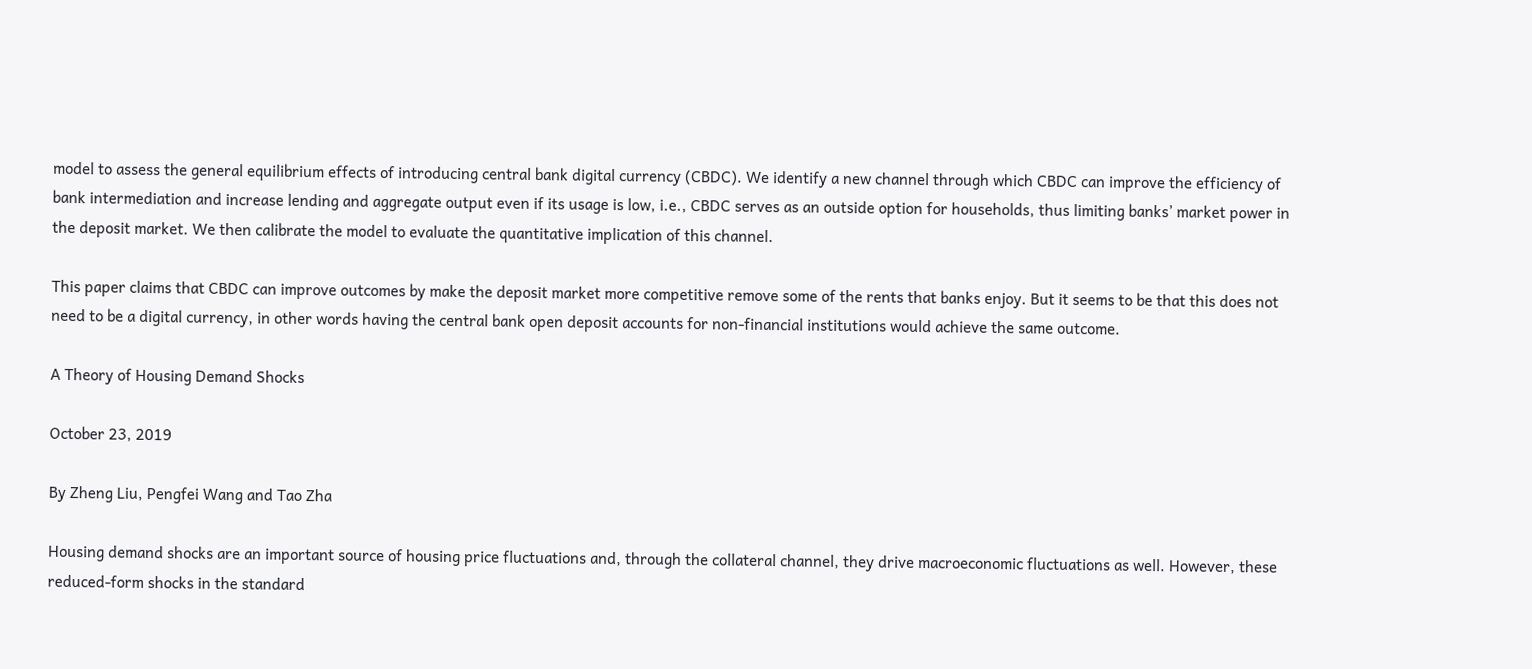model to assess the general equilibrium effects of introducing central bank digital currency (CBDC). We identify a new channel through which CBDC can improve the efficiency of bank intermediation and increase lending and aggregate output even if its usage is low, i.e., CBDC serves as an outside option for households, thus limiting banks’ market power in the deposit market. We then calibrate the model to evaluate the quantitative implication of this channel.

This paper claims that CBDC can improve outcomes by make the deposit market more competitive remove some of the rents that banks enjoy. But it seems to be that this does not need to be a digital currency, in other words having the central bank open deposit accounts for non-financial institutions would achieve the same outcome.

A Theory of Housing Demand Shocks

October 23, 2019

By Zheng Liu, Pengfei Wang and Tao Zha

Housing demand shocks are an important source of housing price fluctuations and, through the collateral channel, they drive macroeconomic fluctuations as well. However, these reduced-form shocks in the standard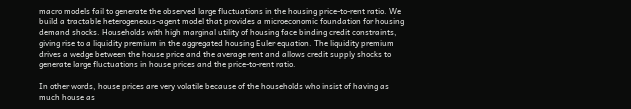macro models fail to generate the observed large fluctuations in the housing price-to-rent ratio. We build a tractable heterogeneous-agent model that provides a microeconomic foundation for housing demand shocks. Households with high marginal utility of housing face binding credit constraints, giving rise to a liquidity premium in the aggregated housing Euler equation. The liquidity premium drives a wedge between the house price and the average rent and allows credit supply shocks to generate large fluctuations in house prices and the price-to-rent ratio.

In other words, house prices are very volatile because of the households who insist of having as much house as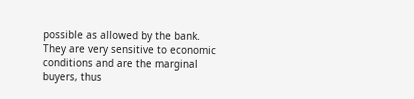possible as allowed by the bank. They are very sensitive to economic conditions and are the marginal buyers, thus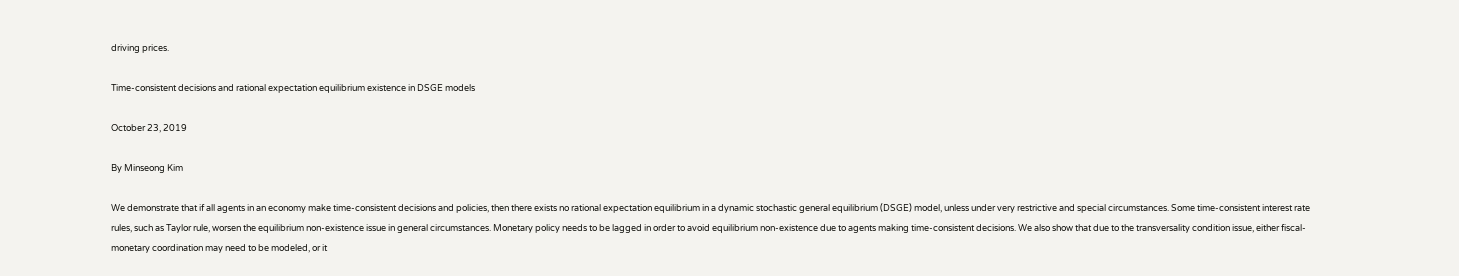driving prices.

Time-consistent decisions and rational expectation equilibrium existence in DSGE models

October 23, 2019

By Minseong Kim

We demonstrate that if all agents in an economy make time-consistent decisions and policies, then there exists no rational expectation equilibrium in a dynamic stochastic general equilibrium (DSGE) model, unless under very restrictive and special circumstances. Some time-consistent interest rate rules, such as Taylor rule, worsen the equilibrium non-existence issue in general circumstances. Monetary policy needs to be lagged in order to avoid equilibrium non-existence due to agents making time-consistent decisions. We also show that due to the transversality condition issue, either fiscal-monetary coordination may need to be modeled, or it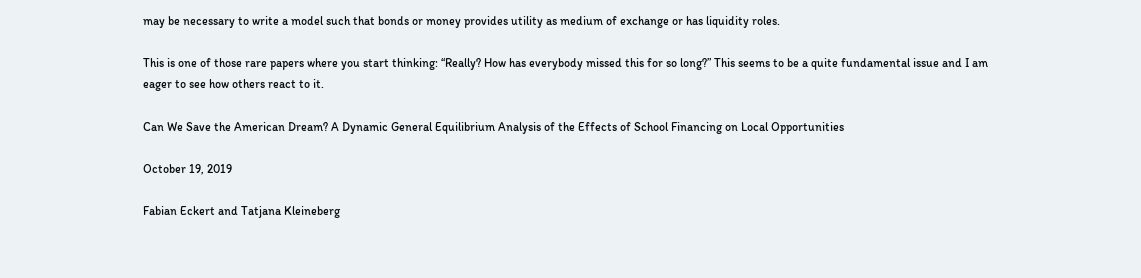may be necessary to write a model such that bonds or money provides utility as medium of exchange or has liquidity roles.

This is one of those rare papers where you start thinking: “Really? How has everybody missed this for so long?” This seems to be a quite fundamental issue and I am eager to see how others react to it.

Can We Save the American Dream? A Dynamic General Equilibrium Analysis of the Effects of School Financing on Local Opportunities

October 19, 2019

Fabian Eckert and Tatjana Kleineberg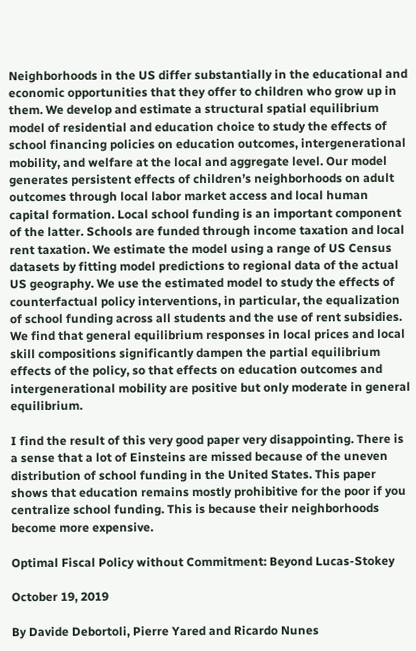Neighborhoods in the US differ substantially in the educational and economic opportunities that they offer to children who grow up in them. We develop and estimate a structural spatial equilibrium model of residential and education choice to study the effects of school financing policies on education outcomes, intergenerational mobility, and welfare at the local and aggregate level. Our model generates persistent effects of children’s neighborhoods on adult outcomes through local labor market access and local human capital formation. Local school funding is an important component of the latter. Schools are funded through income taxation and local rent taxation. We estimate the model using a range of US Census datasets by fitting model predictions to regional data of the actual US geography. We use the estimated model to study the effects of counterfactual policy interventions, in particular, the equalization of school funding across all students and the use of rent subsidies. We find that general equilibrium responses in local prices and local skill compositions significantly dampen the partial equilibrium effects of the policy, so that effects on education outcomes and intergenerational mobility are positive but only moderate in general equilibrium.

I find the result of this very good paper very disappointing. There is a sense that a lot of Einsteins are missed because of the uneven distribution of school funding in the United States. This paper shows that education remains mostly prohibitive for the poor if you centralize school funding. This is because their neighborhoods become more expensive.

Optimal Fiscal Policy without Commitment: Beyond Lucas-Stokey

October 19, 2019

By Davide Debortoli, Pierre Yared and Ricardo Nunes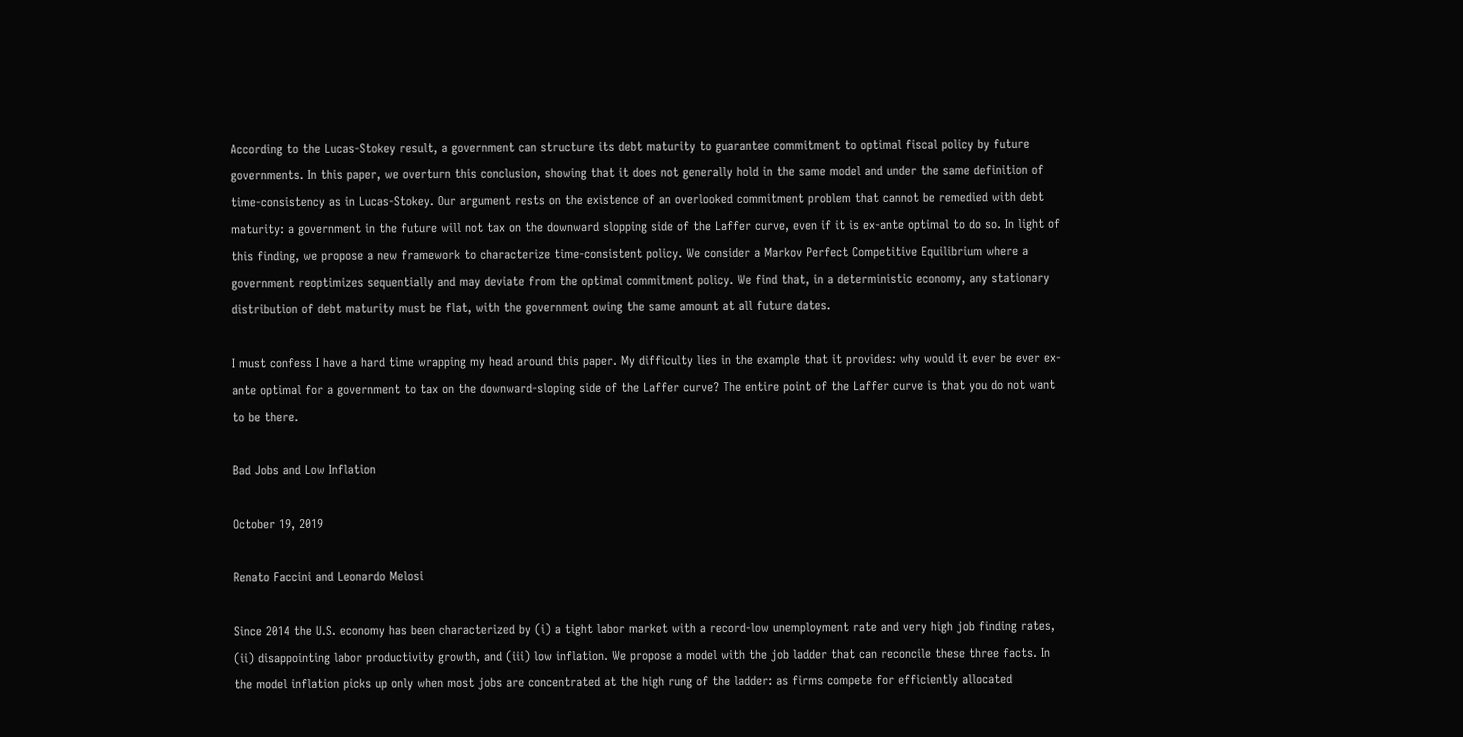According to the Lucas-Stokey result, a government can structure its debt maturity to guarantee commitment to optimal fiscal policy by future governments. In this paper, we overturn this conclusion, showing that it does not generally hold in the same model and under the same definition of time-consistency as in Lucas-Stokey. Our argument rests on the existence of an overlooked commitment problem that cannot be remedied with debt maturity: a government in the future will not tax on the downward slopping side of the Laffer curve, even if it is ex-ante optimal to do so. In light of this finding, we propose a new framework to characterize time-consistent policy. We consider a Markov Perfect Competitive Equilibrium where a government reoptimizes sequentially and may deviate from the optimal commitment policy. We find that, in a deterministic economy, any stationary distribution of debt maturity must be flat, with the government owing the same amount at all future dates.

I must confess I have a hard time wrapping my head around this paper. My difficulty lies in the example that it provides: why would it ever be ever ex-ante optimal for a government to tax on the downward-sloping side of the Laffer curve? The entire point of the Laffer curve is that you do not want to be there.

Bad Jobs and Low Inflation

October 19, 2019

Renato Faccini and Leonardo Melosi

Since 2014 the U.S. economy has been characterized by (i) a tight labor market with a record-low unemployment rate and very high job finding rates, (ii) disappointing labor productivity growth, and (iii) low inflation. We propose a model with the job ladder that can reconcile these three facts. In the model inflation picks up only when most jobs are concentrated at the high rung of the ladder: as firms compete for efficiently allocated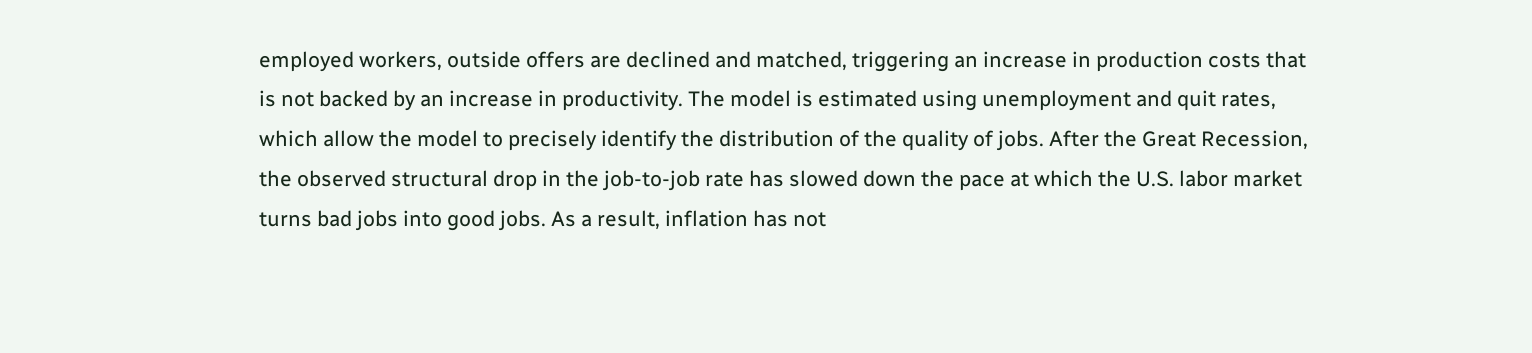employed workers, outside offers are declined and matched, triggering an increase in production costs that is not backed by an increase in productivity. The model is estimated using unemployment and quit rates, which allow the model to precisely identify the distribution of the quality of jobs. After the Great Recession, the observed structural drop in the job-to-job rate has slowed down the pace at which the U.S. labor market turns bad jobs into good jobs. As a result, inflation has not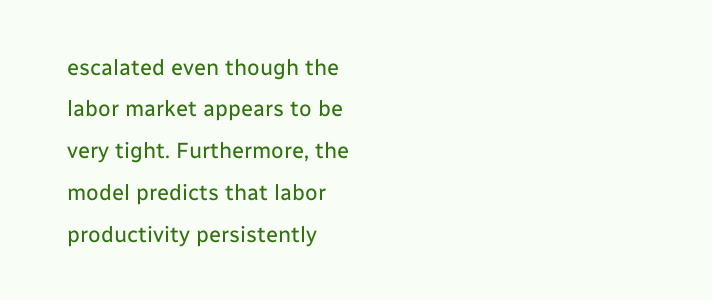escalated even though the labor market appears to be very tight. Furthermore, the model predicts that labor productivity persistently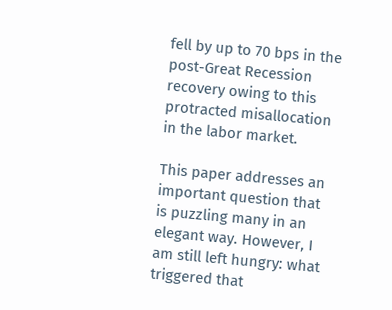fell by up to 70 bps in the post-Great Recession recovery owing to this protracted misallocation in the labor market.

This paper addresses an important question that is puzzling many in an elegant way. However, I am still left hungry: what triggered that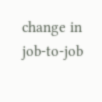change in job-to-job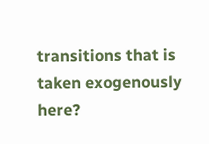transitions that is taken exogenously here?